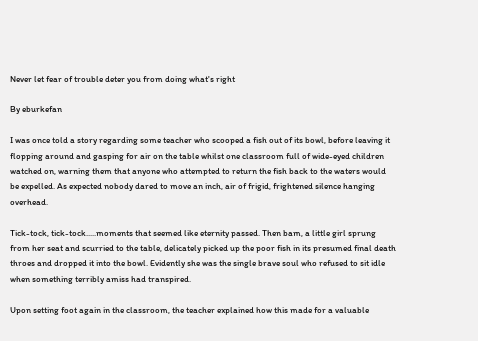Never let fear of trouble deter you from doing what's right

By eburkefan

I was once told a story regarding some teacher who scooped a fish out of its bowl, before leaving it flopping around and gasping for air on the table whilst one classroom full of wide-eyed children watched on, warning them that anyone who attempted to return the fish back to the waters would be expelled. As expected nobody dared to move an inch, air of frigid, frightened silence hanging overhead.

Tick-tock, tick-tock.....moments that seemed like eternity passed. Then bam, a little girl sprung from her seat and scurried to the table, delicately picked up the poor fish in its presumed final death throes and dropped it into the bowl. Evidently she was the single brave soul who refused to sit idle when something terribly amiss had transpired.

Upon setting foot again in the classroom, the teacher explained how this made for a valuable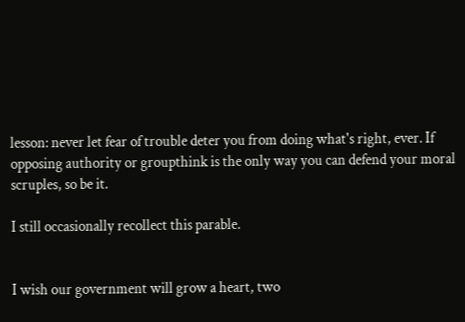lesson: never let fear of trouble deter you from doing what's right, ever. If opposing authority or groupthink is the only way you can defend your moral scruples, so be it.

I still occasionally recollect this parable.


I wish our government will grow a heart, two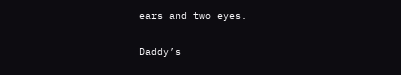ears and two eyes.

Daddy’s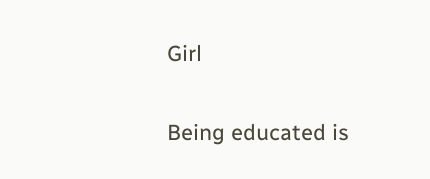Girl

Being educated is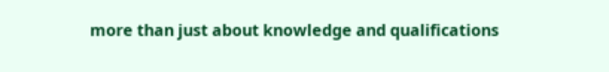more than just about knowledge and qualifications